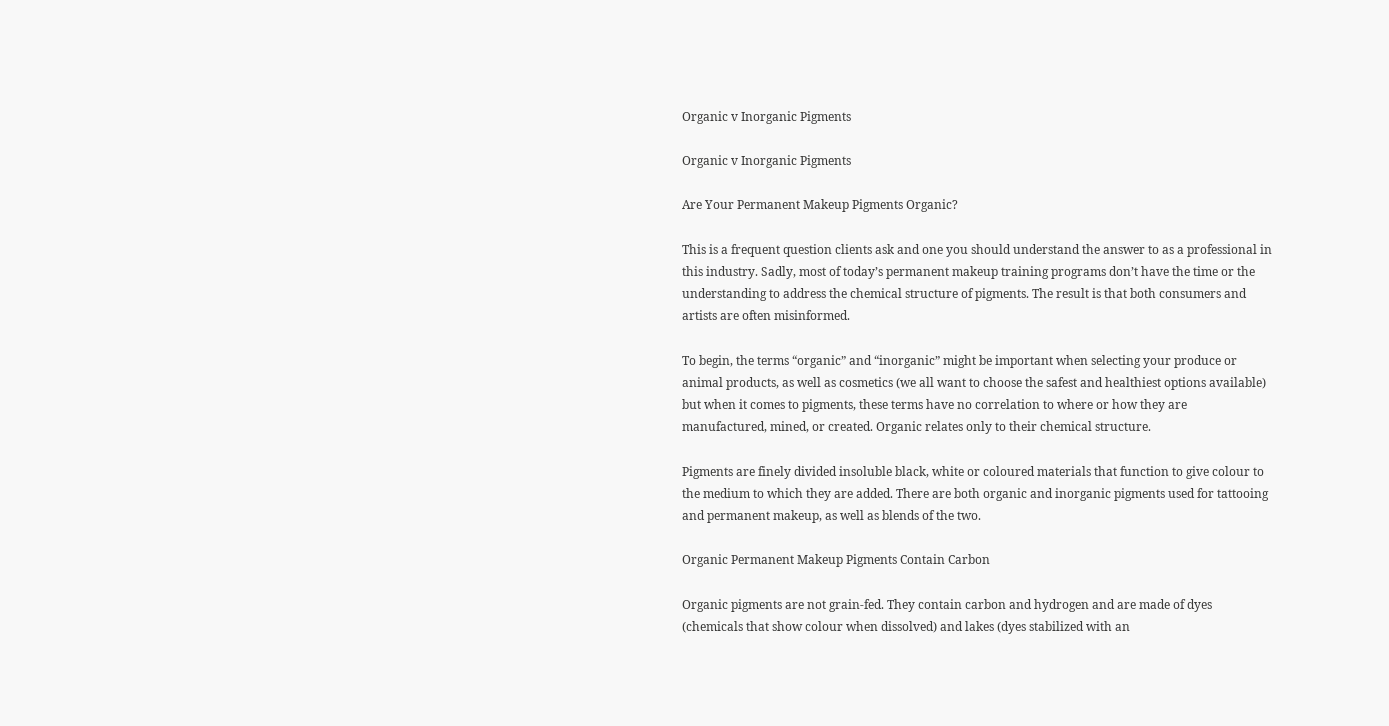Organic v Inorganic Pigments

Organic v Inorganic Pigments

Are Your Permanent Makeup Pigments Organic?

This is a frequent question clients ask and one you should understand the answer to as a professional in this industry. Sadly, most of today’s permanent makeup training programs don’t have the time or the understanding to address the chemical structure of pigments. The result is that both consumers and artists are often misinformed.

To begin, the terms “organic” and “inorganic” might be important when selecting your produce or animal products, as well as cosmetics (we all want to choose the safest and healthiest options available) but when it comes to pigments, these terms have no correlation to where or how they are manufactured, mined, or created. Organic relates only to their chemical structure.

Pigments are finely divided insoluble black, white or coloured materials that function to give colour to the medium to which they are added. There are both organic and inorganic pigments used for tattooing and permanent makeup, as well as blends of the two.

Organic Permanent Makeup Pigments Contain Carbon

Organic pigments are not grain-fed. They contain carbon and hydrogen and are made of dyes (chemicals that show colour when dissolved) and lakes (dyes stabilized with an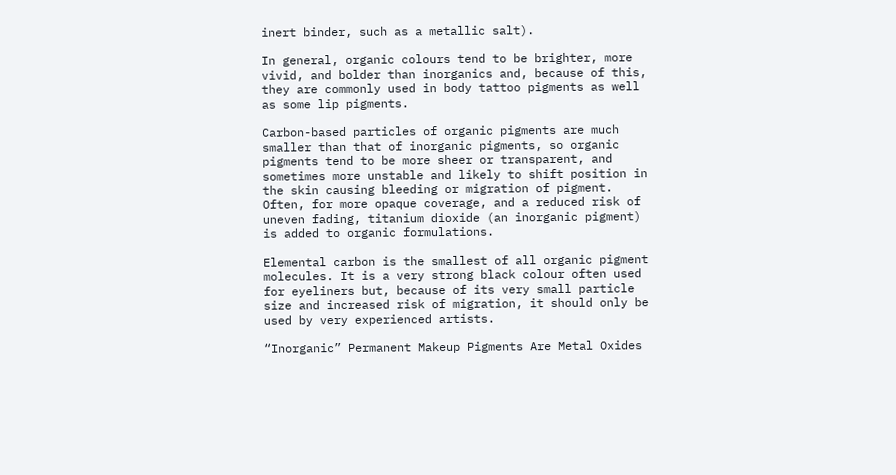inert binder, such as a metallic salt).

In general, organic colours tend to be brighter, more vivid, and bolder than inorganics and, because of this, they are commonly used in body tattoo pigments as well as some lip pigments.

Carbon-based particles of organic pigments are much smaller than that of inorganic pigments, so organic pigments tend to be more sheer or transparent, and sometimes more unstable and likely to shift position in the skin causing bleeding or migration of pigment. Often, for more opaque coverage, and a reduced risk of uneven fading, titanium dioxide (an inorganic pigment) is added to organic formulations.

Elemental carbon is the smallest of all organic pigment molecules. It is a very strong black colour often used for eyeliners but, because of its very small particle size and increased risk of migration, it should only be used by very experienced artists.

“Inorganic” Permanent Makeup Pigments Are Metal Oxides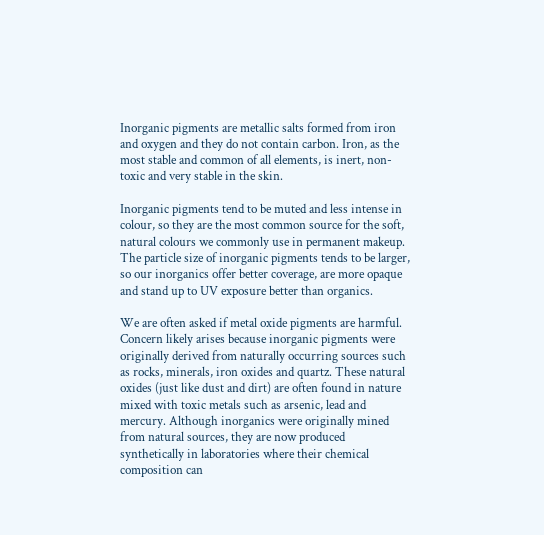Inorganic pigments are metallic salts formed from iron and oxygen and they do not contain carbon. Iron, as the most stable and common of all elements, is inert, non-toxic and very stable in the skin.

Inorganic pigments tend to be muted and less intense in colour, so they are the most common source for the soft, natural colours we commonly use in permanent makeup. The particle size of inorganic pigments tends to be larger, so our inorganics offer better coverage, are more opaque and stand up to UV exposure better than organics.

We are often asked if metal oxide pigments are harmful. Concern likely arises because inorganic pigments were originally derived from naturally occurring sources such as rocks, minerals, iron oxides and quartz. These natural oxides (just like dust and dirt) are often found in nature mixed with toxic metals such as arsenic, lead and mercury. Although inorganics were originally mined from natural sources, they are now produced synthetically in laboratories where their chemical composition can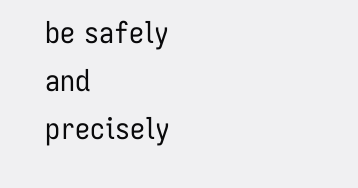be safely and precisely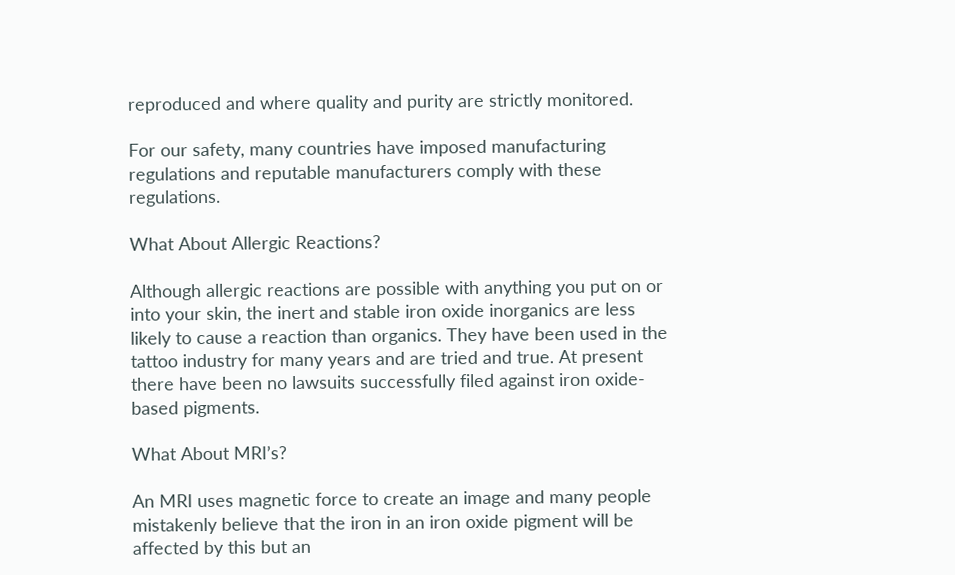reproduced and where quality and purity are strictly monitored.

For our safety, many countries have imposed manufacturing regulations and reputable manufacturers comply with these regulations.

What About Allergic Reactions?

Although allergic reactions are possible with anything you put on or into your skin, the inert and stable iron oxide inorganics are less likely to cause a reaction than organics. They have been used in the tattoo industry for many years and are tried and true. At present there have been no lawsuits successfully filed against iron oxide-based pigments.

What About MRI’s?

An MRI uses magnetic force to create an image and many people mistakenly believe that the iron in an iron oxide pigment will be affected by this but an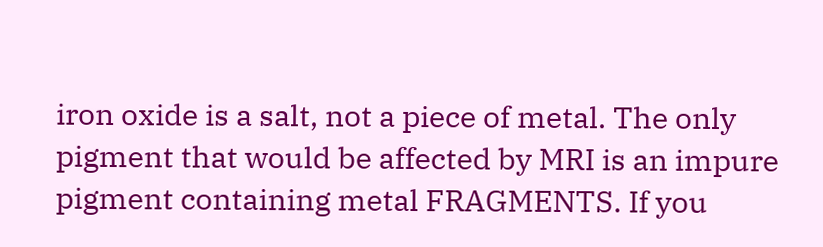iron oxide is a salt, not a piece of metal. The only pigment that would be affected by MRI is an impure pigment containing metal FRAGMENTS. If you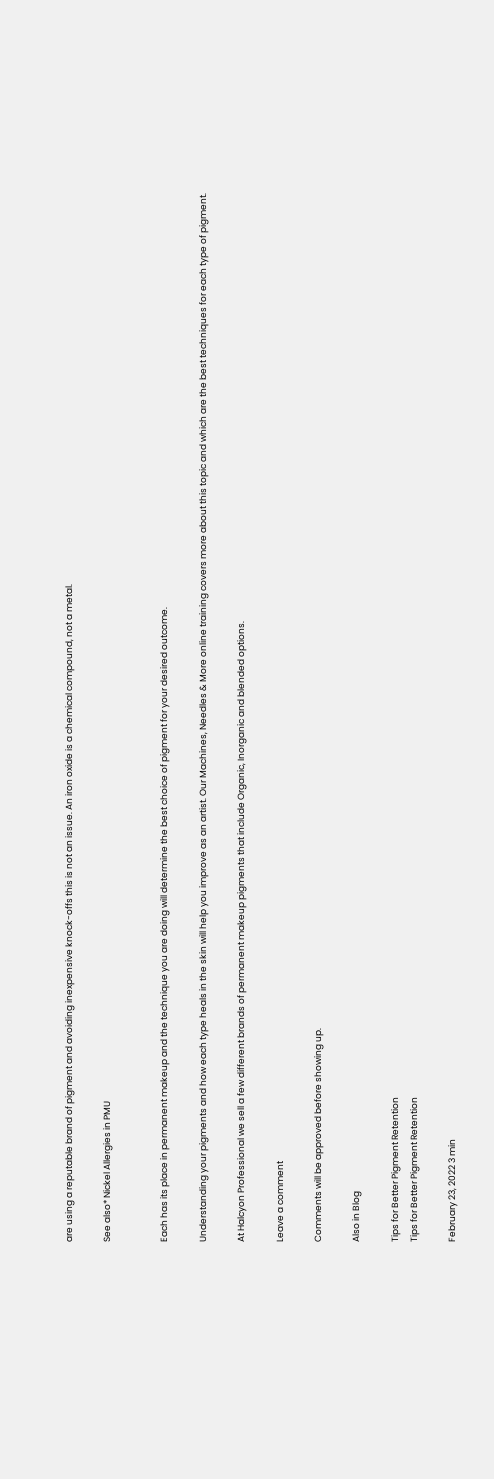are using a reputable brand of pigment and avoiding inexpensive knock-offs this is not an issue. An iron oxide is a chemical compound, not a metal.

See also* Nickel Allergies in PMU


Each has its place in permanent makeup and the technique you are doing will determine the best choice of pigment for your desired outcome.

Understanding your pigments and how each type heals in the skin will help you improve as an artist. Our Machines, Needles & More online training covers more about this topic and which are the best techniques for each type of pigment.

At Halcyon Professional we sell a few different brands of permanent makeup pigments that include Organic, Inorganic and blended options.

Leave a comment

Comments will be approved before showing up.

Also in Blog

Tips for Better Pigment Retention
Tips for Better Pigment Retention

February 23, 2022 3 min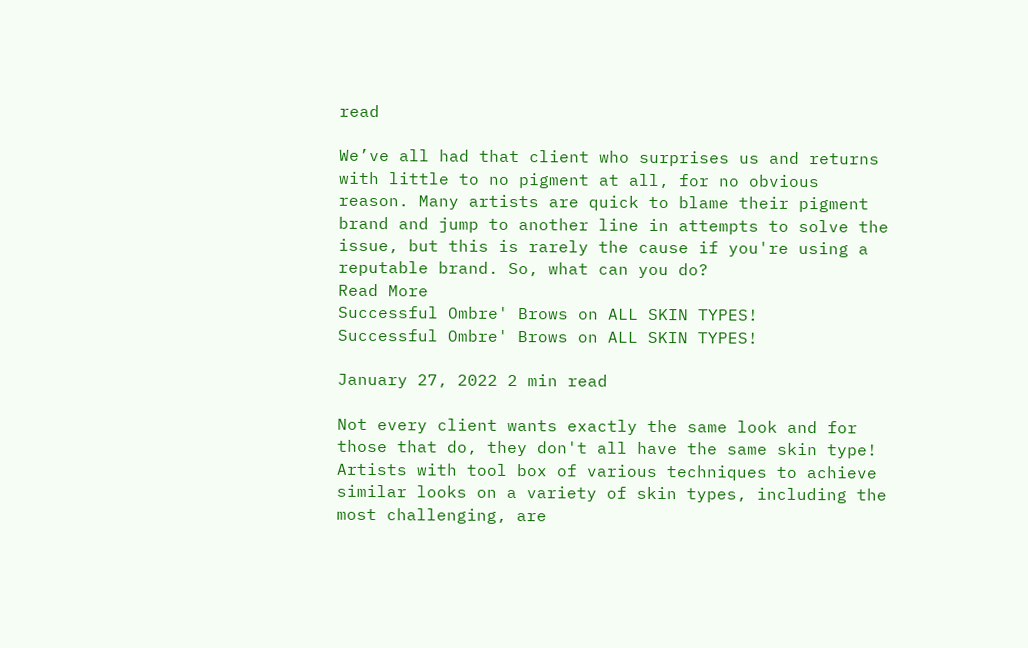read

We’ve all had that client who surprises us and returns with little to no pigment at all, for no obvious reason. Many artists are quick to blame their pigment brand and jump to another line in attempts to solve the issue, but this is rarely the cause if you're using a reputable brand. So, what can you do?
Read More
Successful Ombre' Brows on ALL SKIN TYPES!
Successful Ombre' Brows on ALL SKIN TYPES!

January 27, 2022 2 min read

Not every client wants exactly the same look and for those that do, they don't all have the same skin type! Artists with tool box of various techniques to achieve similar looks on a variety of skin types, including the most challenging, are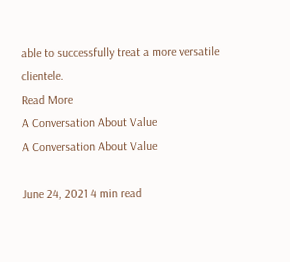able to successfully treat a more versatile clientele.
Read More
A Conversation About Value
A Conversation About Value

June 24, 2021 4 min read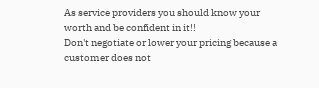As service providers you should know your worth and be confident in it!!
Don't negotiate or lower your pricing because a customer does not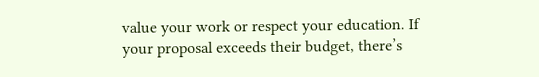value your work or respect your education. If your proposal exceeds their budget, there’s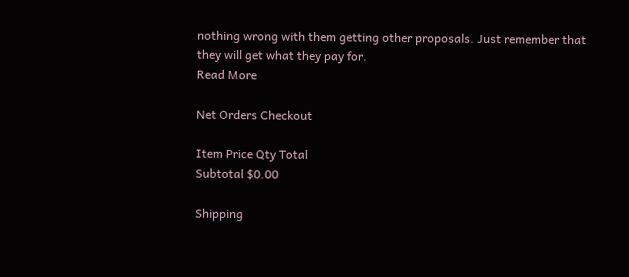nothing wrong with them getting other proposals. Just remember that they will get what they pay for.
Read More

Net Orders Checkout

Item Price Qty Total
Subtotal $0.00

Shipping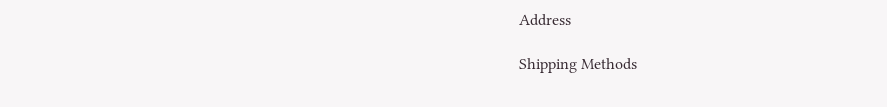Address

Shipping Methods